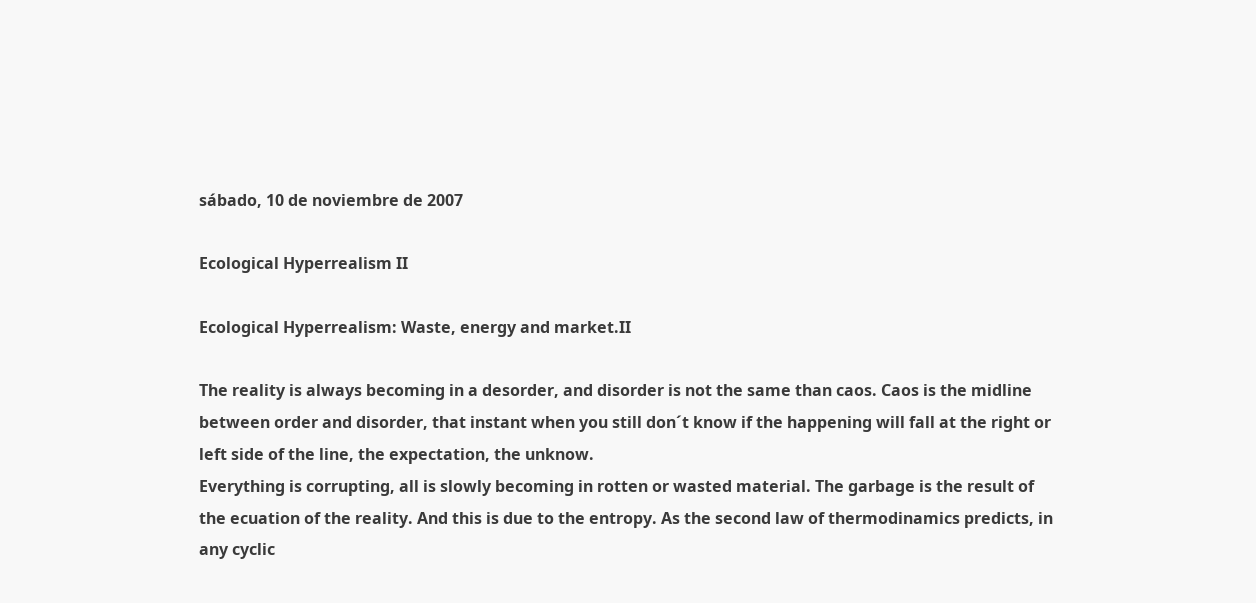sábado, 10 de noviembre de 2007

Ecological Hyperrealism II

Ecological Hyperrealism: Waste, energy and market.II

The reality is always becoming in a desorder, and disorder is not the same than caos. Caos is the midline between order and disorder, that instant when you still don´t know if the happening will fall at the right or left side of the line, the expectation, the unknow.
Everything is corrupting, all is slowly becoming in rotten or wasted material. The garbage is the result of the ecuation of the reality. And this is due to the entropy. As the second law of thermodinamics predicts, in any cyclic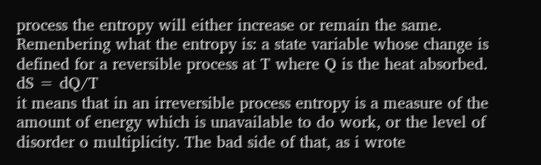process the entropy will either increase or remain the same.
Remenbering what the entropy is: a state variable whose change is defined for a reversible process at T where Q is the heat absorbed.
dS = dQ/T
it means that in an irreversible process entropy is a measure of the amount of energy which is unavailable to do work, or the level of disorder o multiplicity. The bad side of that, as i wrote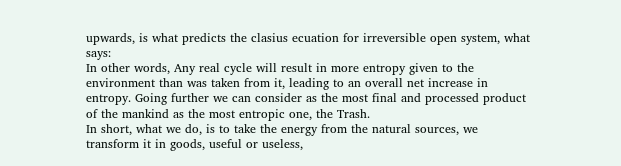upwards, is what predicts the clasius ecuation for irreversible open system, what says:
In other words, Any real cycle will result in more entropy given to the environment than was taken from it, leading to an overall net increase in entropy. Going further we can consider as the most final and processed product of the mankind as the most entropic one, the Trash.
In short, what we do, is to take the energy from the natural sources, we transform it in goods, useful or useless,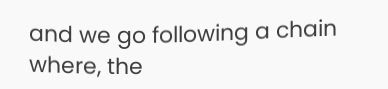and we go following a chain where, the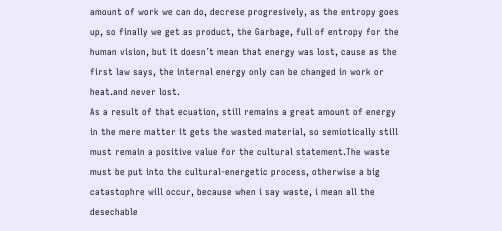amount of work we can do, decrese progresively, as the entropy goes up, so finally we get as product, the Garbage, full of entropy for the human vision, but it doesn´t mean that energy was lost, cause as the first law says, the internal energy only can be changed in work or heat.and never lost.
As a result of that ecuation, still remains a great amount of energy in the mere matter it gets the wasted material, so semiotically still must remain a positive value for the cultural statement.The waste must be put into the cultural-energetic process, otherwise a big catastophre will occur, because when i say waste, i mean all the desechable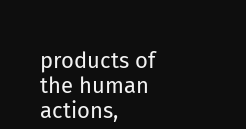products of the human actions,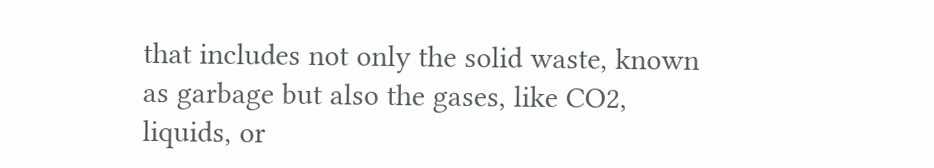that includes not only the solid waste, known as garbage but also the gases, like CO2, liquids, or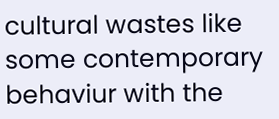cultural wastes like some contemporary behaviur with the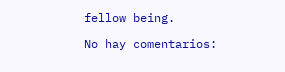fellow being.

No hay comentarios: